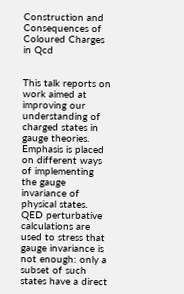Construction and Consequences of Coloured Charges in Qcd


This talk reports on work aimed at improving our understanding of charged states in gauge theories. Emphasis is placed on different ways of implementing the gauge invariance of physical states. QED perturbative calculations are used to stress that gauge invariance is not enough: only a subset of such states have a direct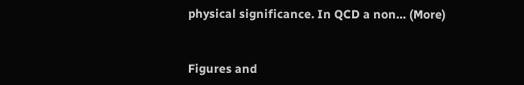physical significance. In QCD a non… (More)


Figures and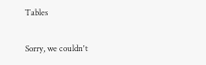Tables

Sorry, we couldn't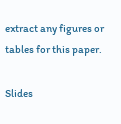extract any figures or tables for this paper.

Slides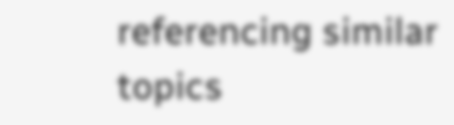referencing similar topics